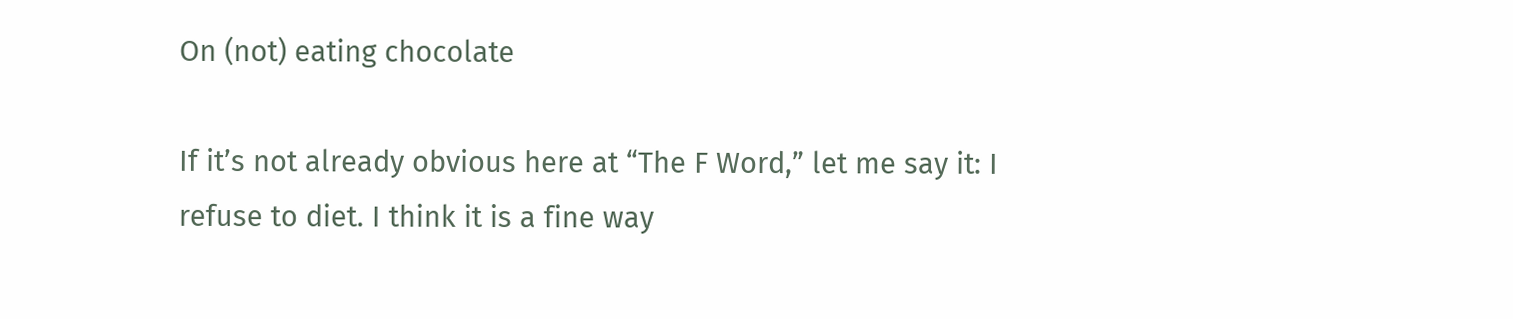On (not) eating chocolate

If it’s not already obvious here at “The F Word,” let me say it: I refuse to diet. I think it is a fine way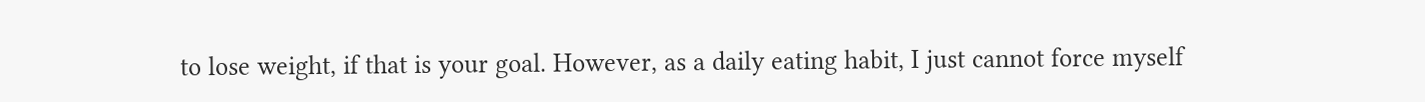to lose weight, if that is your goal. However, as a daily eating habit, I just cannot force myself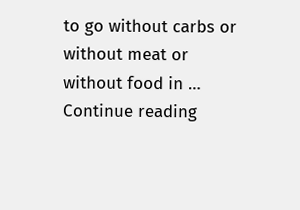to go without carbs or without meat or without food in … Continue reading